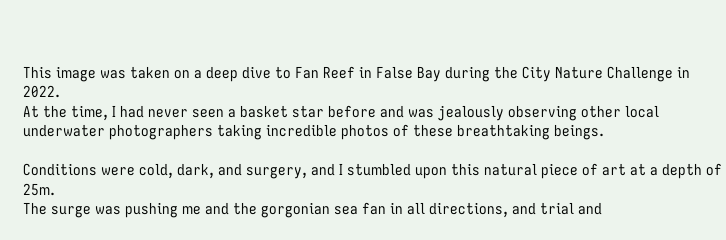This image was taken on a deep dive to Fan Reef in False Bay during the City Nature Challenge in 2022.
At the time, I had never seen a basket star before and was jealously observing other local underwater photographers taking incredible photos of these breathtaking beings.

Conditions were cold, dark, and surgery, and I stumbled upon this natural piece of art at a depth of 25m.
The surge was pushing me and the gorgonian sea fan in all directions, and trial and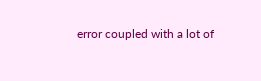error coupled with a lot of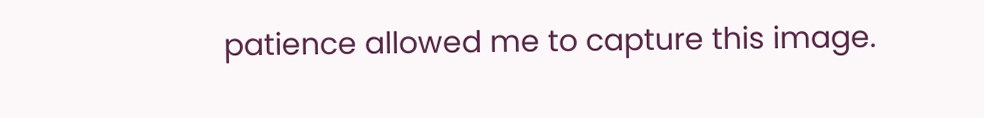patience allowed me to capture this image.